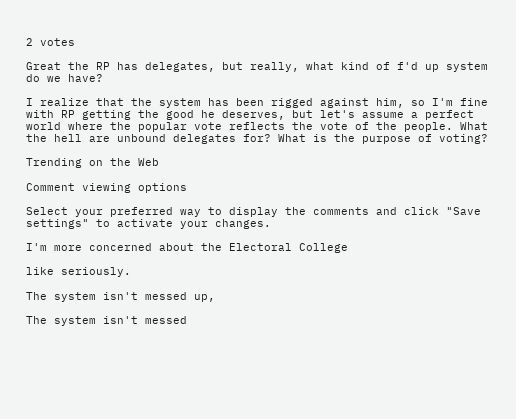2 votes

Great the RP has delegates, but really, what kind of f'd up system do we have?

I realize that the system has been rigged against him, so I'm fine with RP getting the good he deserves, but let's assume a perfect world where the popular vote reflects the vote of the people. What the hell are unbound delegates for? What is the purpose of voting?

Trending on the Web

Comment viewing options

Select your preferred way to display the comments and click "Save settings" to activate your changes.

I'm more concerned about the Electoral College

like seriously.

The system isn't messed up,

The system isn't messed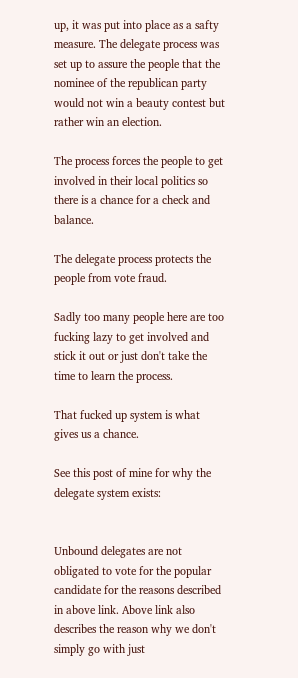up, it was put into place as a safty measure. The delegate process was set up to assure the people that the nominee of the republican party would not win a beauty contest but rather win an election.

The process forces the people to get involved in their local politics so there is a chance for a check and balance.

The delegate process protects the people from vote fraud.

Sadly too many people here are too fucking lazy to get involved and stick it out or just don't take the time to learn the process.

That fucked up system is what gives us a chance.

See this post of mine for why the delegate system exists:


Unbound delegates are not obligated to vote for the popular candidate for the reasons described in above link. Above link also describes the reason why we don't simply go with just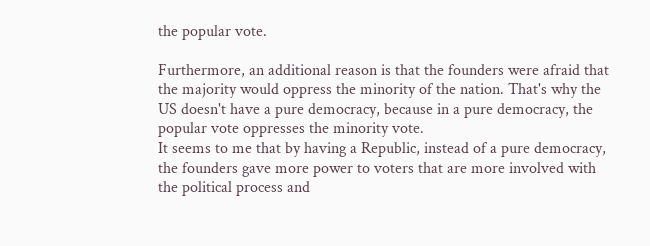the popular vote.

Furthermore, an additional reason is that the founders were afraid that the majority would oppress the minority of the nation. That's why the US doesn't have a pure democracy, because in a pure democracy, the popular vote oppresses the minority vote.
It seems to me that by having a Republic, instead of a pure democracy, the founders gave more power to voters that are more involved with the political process and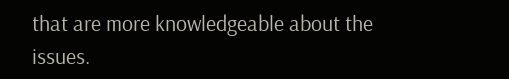that are more knowledgeable about the issues.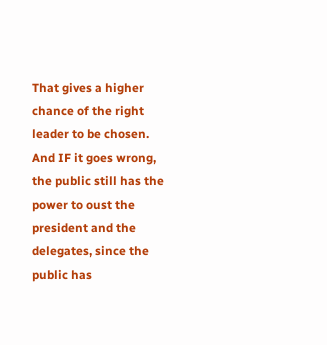That gives a higher chance of the right leader to be chosen. And IF it goes wrong, the public still has the power to oust the president and the delegates, since the public has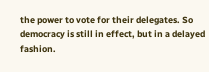the power to vote for their delegates. So democracy is still in effect, but in a delayed fashion.